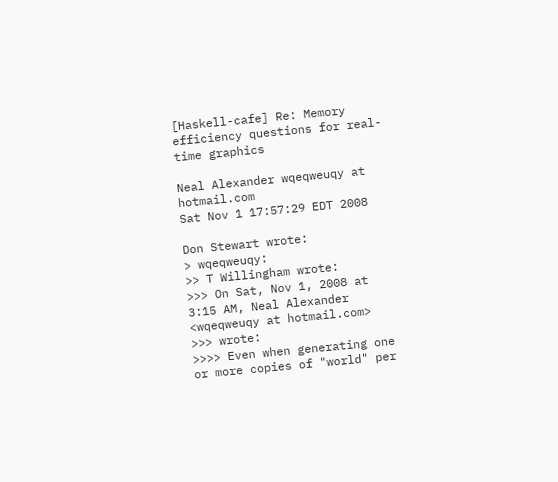[Haskell-cafe] Re: Memory efficiency questions for real-time graphics

Neal Alexander wqeqweuqy at hotmail.com
Sat Nov 1 17:57:29 EDT 2008

Don Stewart wrote:
> wqeqweuqy:
>> T Willingham wrote:
>>> On Sat, Nov 1, 2008 at 3:15 AM, Neal Alexander <wqeqweuqy at hotmail.com>
>>> wrote:
>>>> Even when generating one or more copies of "world" per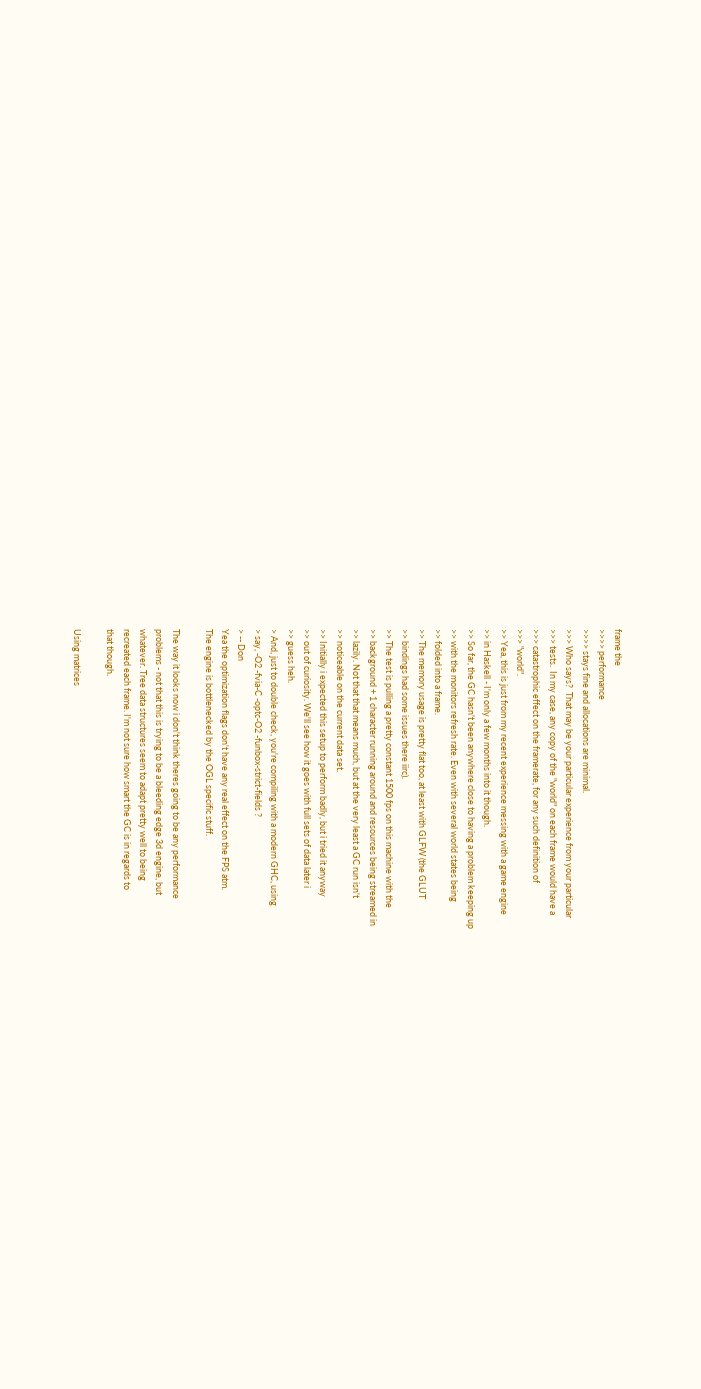frame the
>>>> performance
>>>> stays fine and allocations are minimal.
>>> Who says?  That may be your particular experience from your particular
>>> tests.  In my case, any copy of the "world" on each frame would have a
>>> catastrophic effect on the framerate, for any such definition of
>>> "world".
>> Yea, this is just from my recent experience messing with a game engine
>> in Haskell - I'm only a few months into it though.
>> So far, the GC hasn't been anywhere close to having a problem keeping up
>> with the monitors refresh rate. Even with several world states being
>> folded into a frame.
>> The memory usage is pretty flat too, at least with GLFW (the GLUT
>> bindings had some issues there iirc).
>> The test is pulling a pretty constant 1500 fps on this machine with the
>> background + 1 character running around and resources being streamed in
>> lazily. Not that that means much, but at the very least a GC run isn't
>> noticeable on the current data set.
>> Initially i expected this setup to perform badly, but i tried it anyway
>> out of curiosity. We'll see how it goes with full sets of data later i
>> guess heh.
> And, just to double check, you're compiling with a modern GHC, using
> say, -O2 -fvia-C -optc-O2 -funbox-strict-fields ?
> -- Don
Yea the optimization flags don't have any real effect on the FPS atm.
The engine is bottlenecked by the OGL specific stuff.

The way it looks now i don't think theres going to be any performance
problems - not that this is trying to be a bleeding edge 3d engine, but
whatever. Tree data structures seem to adapt pretty well to being
recreated each frame. I'm not sure how smart the GC is in regards to
that though.

Using matrices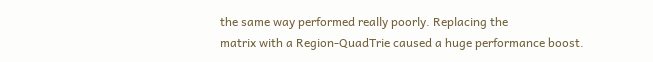the same way performed really poorly. Replacing the
matrix with a Region-QuadTrie caused a huge performance boost.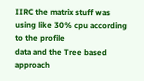IIRC the matrix stuff was using like 30% cpu according to the profile
data and the Tree based approach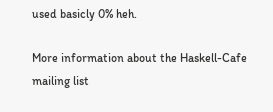used basicly 0% heh.

More information about the Haskell-Cafe mailing list